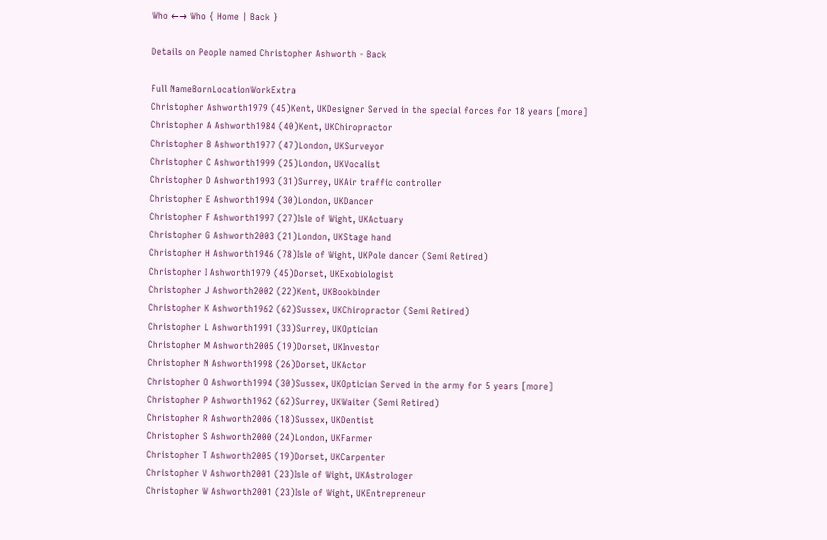Who ←→ Who { Home | Back }

Details on People named Christopher Ashworth - Back

Full NameBornLocationWorkExtra
Christopher Ashworth1979 (45)Kent, UKDesigner Served in the special forces for 18 years [more]
Christopher A Ashworth1984 (40)Kent, UKChiropractor
Christopher B Ashworth1977 (47)London, UKSurveyor
Christopher C Ashworth1999 (25)London, UKVocalist
Christopher D Ashworth1993 (31)Surrey, UKAir traffic controller
Christopher E Ashworth1994 (30)London, UKDancer
Christopher F Ashworth1997 (27)Isle of Wight, UKActuary
Christopher G Ashworth2003 (21)London, UKStage hand
Christopher H Ashworth1946 (78)Isle of Wight, UKPole dancer (Semi Retired)
Christopher I Ashworth1979 (45)Dorset, UKExobiologist
Christopher J Ashworth2002 (22)Kent, UKBookbinder
Christopher K Ashworth1962 (62)Sussex, UKChiropractor (Semi Retired)
Christopher L Ashworth1991 (33)Surrey, UKOptician
Christopher M Ashworth2005 (19)Dorset, UKInvestor
Christopher N Ashworth1998 (26)Dorset, UKActor
Christopher O Ashworth1994 (30)Sussex, UKOptician Served in the army for 5 years [more]
Christopher P Ashworth1962 (62)Surrey, UKWaiter (Semi Retired)
Christopher R Ashworth2006 (18)Sussex, UKDentist
Christopher S Ashworth2000 (24)London, UKFarmer
Christopher T Ashworth2005 (19)Dorset, UKCarpenter
Christopher V Ashworth2001 (23)Isle of Wight, UKAstrologer
Christopher W Ashworth2001 (23)Isle of Wight, UKEntrepreneur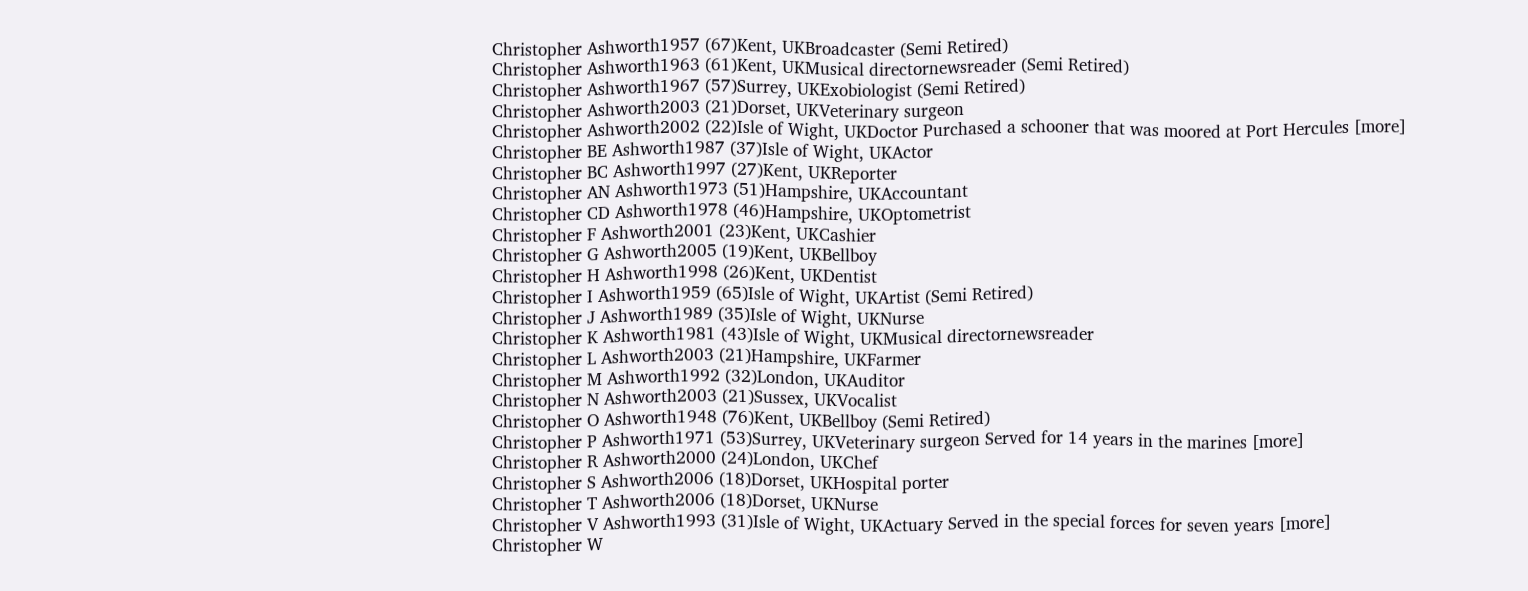Christopher Ashworth1957 (67)Kent, UKBroadcaster (Semi Retired)
Christopher Ashworth1963 (61)Kent, UKMusical directornewsreader (Semi Retired)
Christopher Ashworth1967 (57)Surrey, UKExobiologist (Semi Retired)
Christopher Ashworth2003 (21)Dorset, UKVeterinary surgeon
Christopher Ashworth2002 (22)Isle of Wight, UKDoctor Purchased a schooner that was moored at Port Hercules [more]
Christopher BE Ashworth1987 (37)Isle of Wight, UKActor
Christopher BC Ashworth1997 (27)Kent, UKReporter
Christopher AN Ashworth1973 (51)Hampshire, UKAccountant
Christopher CD Ashworth1978 (46)Hampshire, UKOptometrist
Christopher F Ashworth2001 (23)Kent, UKCashier
Christopher G Ashworth2005 (19)Kent, UKBellboy
Christopher H Ashworth1998 (26)Kent, UKDentist
Christopher I Ashworth1959 (65)Isle of Wight, UKArtist (Semi Retired)
Christopher J Ashworth1989 (35)Isle of Wight, UKNurse
Christopher K Ashworth1981 (43)Isle of Wight, UKMusical directornewsreader
Christopher L Ashworth2003 (21)Hampshire, UKFarmer
Christopher M Ashworth1992 (32)London, UKAuditor
Christopher N Ashworth2003 (21)Sussex, UKVocalist
Christopher O Ashworth1948 (76)Kent, UKBellboy (Semi Retired)
Christopher P Ashworth1971 (53)Surrey, UKVeterinary surgeon Served for 14 years in the marines [more]
Christopher R Ashworth2000 (24)London, UKChef
Christopher S Ashworth2006 (18)Dorset, UKHospital porter
Christopher T Ashworth2006 (18)Dorset, UKNurse
Christopher V Ashworth1993 (31)Isle of Wight, UKActuary Served in the special forces for seven years [more]
Christopher W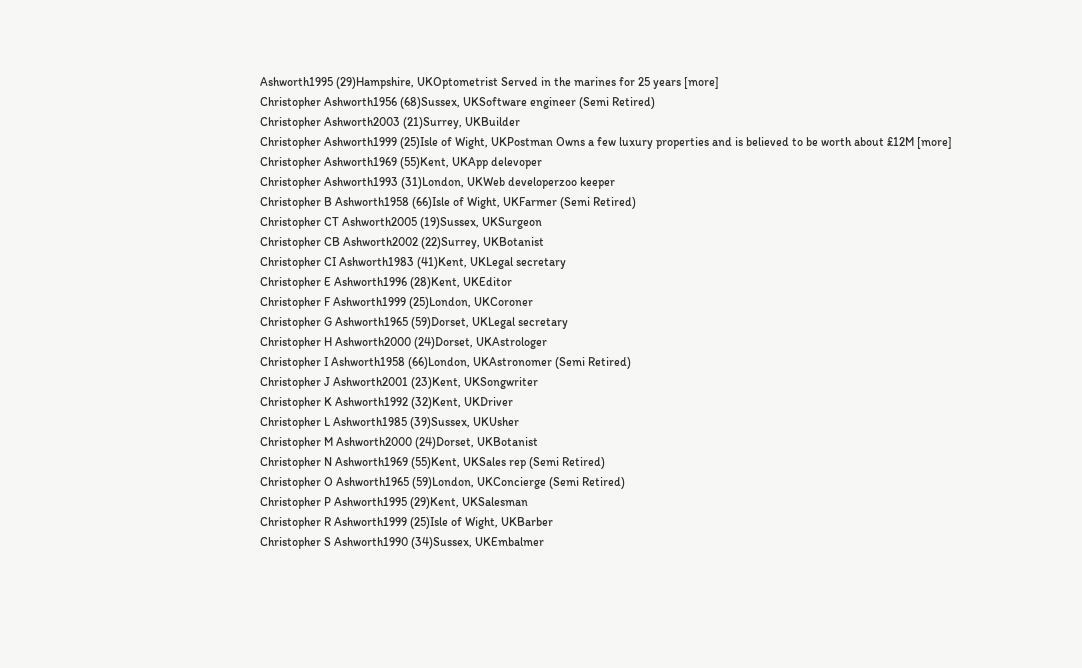Ashworth1995 (29)Hampshire, UKOptometrist Served in the marines for 25 years [more]
Christopher Ashworth1956 (68)Sussex, UKSoftware engineer (Semi Retired)
Christopher Ashworth2003 (21)Surrey, UKBuilder
Christopher Ashworth1999 (25)Isle of Wight, UKPostman Owns a few luxury properties and is believed to be worth about £12M [more]
Christopher Ashworth1969 (55)Kent, UKApp delevoper
Christopher Ashworth1993 (31)London, UKWeb developerzoo keeper
Christopher B Ashworth1958 (66)Isle of Wight, UKFarmer (Semi Retired)
Christopher CT Ashworth2005 (19)Sussex, UKSurgeon
Christopher CB Ashworth2002 (22)Surrey, UKBotanist
Christopher CI Ashworth1983 (41)Kent, UKLegal secretary
Christopher E Ashworth1996 (28)Kent, UKEditor
Christopher F Ashworth1999 (25)London, UKCoroner
Christopher G Ashworth1965 (59)Dorset, UKLegal secretary
Christopher H Ashworth2000 (24)Dorset, UKAstrologer
Christopher I Ashworth1958 (66)London, UKAstronomer (Semi Retired)
Christopher J Ashworth2001 (23)Kent, UKSongwriter
Christopher K Ashworth1992 (32)Kent, UKDriver
Christopher L Ashworth1985 (39)Sussex, UKUsher
Christopher M Ashworth2000 (24)Dorset, UKBotanist
Christopher N Ashworth1969 (55)Kent, UKSales rep (Semi Retired)
Christopher O Ashworth1965 (59)London, UKConcierge (Semi Retired)
Christopher P Ashworth1995 (29)Kent, UKSalesman
Christopher R Ashworth1999 (25)Isle of Wight, UKBarber
Christopher S Ashworth1990 (34)Sussex, UKEmbalmer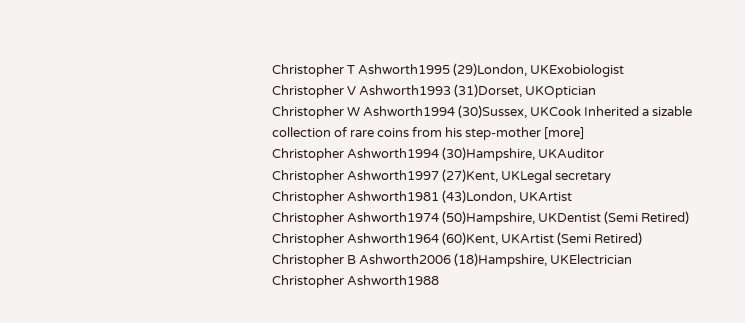Christopher T Ashworth1995 (29)London, UKExobiologist
Christopher V Ashworth1993 (31)Dorset, UKOptician
Christopher W Ashworth1994 (30)Sussex, UKCook Inherited a sizable collection of rare coins from his step-mother [more]
Christopher Ashworth1994 (30)Hampshire, UKAuditor
Christopher Ashworth1997 (27)Kent, UKLegal secretary
Christopher Ashworth1981 (43)London, UKArtist
Christopher Ashworth1974 (50)Hampshire, UKDentist (Semi Retired)
Christopher Ashworth1964 (60)Kent, UKArtist (Semi Retired)
Christopher B Ashworth2006 (18)Hampshire, UKElectrician
Christopher Ashworth1988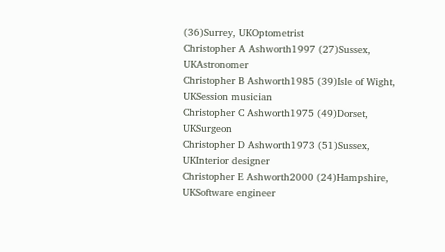(36)Surrey, UKOptometrist
Christopher A Ashworth1997 (27)Sussex, UKAstronomer
Christopher B Ashworth1985 (39)Isle of Wight, UKSession musician
Christopher C Ashworth1975 (49)Dorset, UKSurgeon
Christopher D Ashworth1973 (51)Sussex, UKInterior designer
Christopher E Ashworth2000 (24)Hampshire, UKSoftware engineer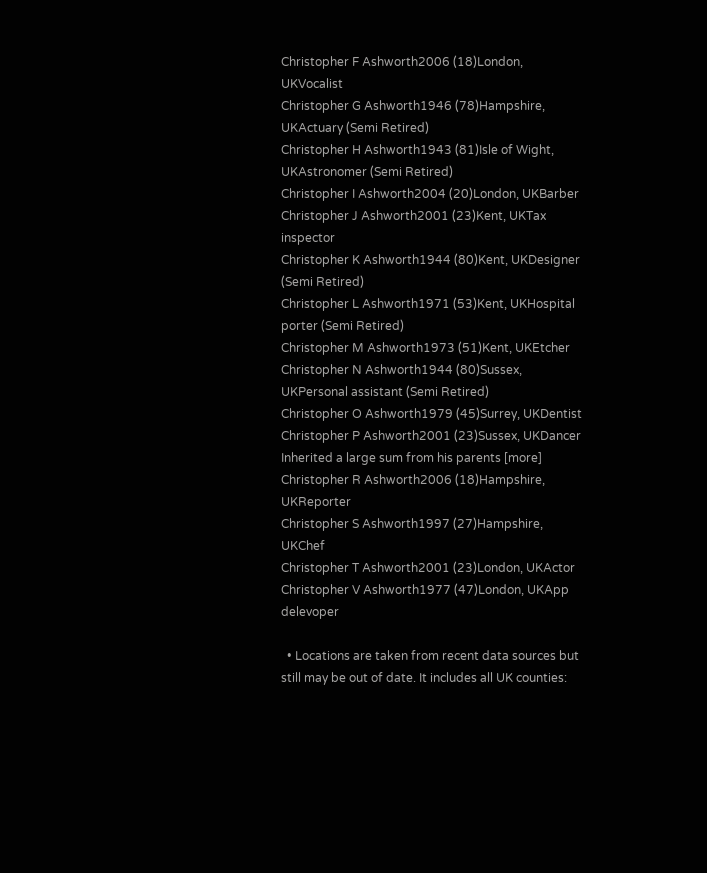Christopher F Ashworth2006 (18)London, UKVocalist
Christopher G Ashworth1946 (78)Hampshire, UKActuary (Semi Retired)
Christopher H Ashworth1943 (81)Isle of Wight, UKAstronomer (Semi Retired)
Christopher I Ashworth2004 (20)London, UKBarber
Christopher J Ashworth2001 (23)Kent, UKTax inspector
Christopher K Ashworth1944 (80)Kent, UKDesigner (Semi Retired)
Christopher L Ashworth1971 (53)Kent, UKHospital porter (Semi Retired)
Christopher M Ashworth1973 (51)Kent, UKEtcher
Christopher N Ashworth1944 (80)Sussex, UKPersonal assistant (Semi Retired)
Christopher O Ashworth1979 (45)Surrey, UKDentist
Christopher P Ashworth2001 (23)Sussex, UKDancer Inherited a large sum from his parents [more]
Christopher R Ashworth2006 (18)Hampshire, UKReporter
Christopher S Ashworth1997 (27)Hampshire, UKChef
Christopher T Ashworth2001 (23)London, UKActor
Christopher V Ashworth1977 (47)London, UKApp delevoper

  • Locations are taken from recent data sources but still may be out of date. It includes all UK counties: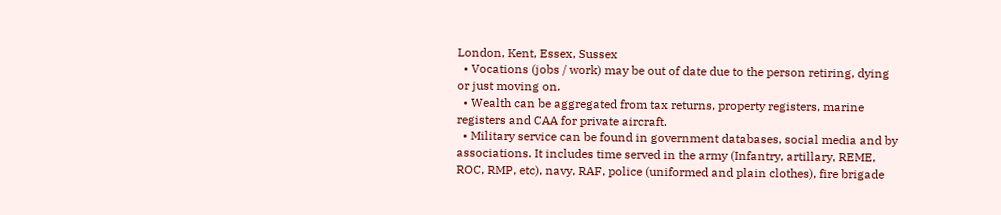London, Kent, Essex, Sussex
  • Vocations (jobs / work) may be out of date due to the person retiring, dying or just moving on.
  • Wealth can be aggregated from tax returns, property registers, marine registers and CAA for private aircraft.
  • Military service can be found in government databases, social media and by associations. It includes time served in the army (Infantry, artillary, REME, ROC, RMP, etc), navy, RAF, police (uniformed and plain clothes), fire brigade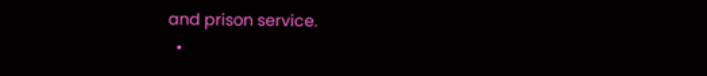and prison service.
  •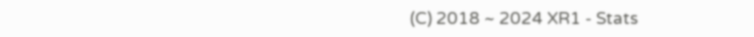(C) 2018 ~ 2024 XR1 - Stats